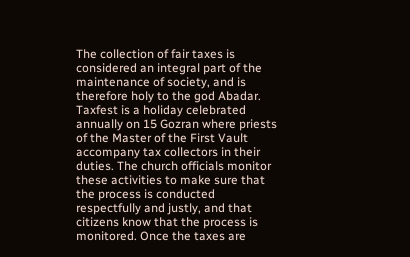The collection of fair taxes is considered an integral part of the maintenance of society, and is therefore holy to the god Abadar. Taxfest is a holiday celebrated annually on 15 Gozran where priests of the Master of the First Vault accompany tax collectors in their duties. The church officials monitor these activities to make sure that the process is conducted respectfully and justly, and that citizens know that the process is monitored. Once the taxes are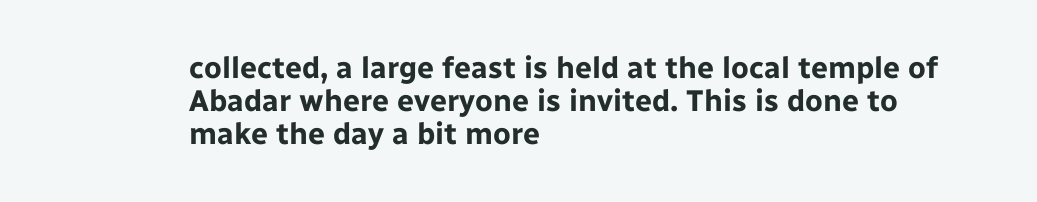collected, a large feast is held at the local temple of Abadar where everyone is invited. This is done to make the day a bit more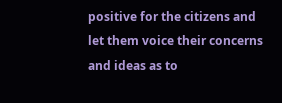positive for the citizens and let them voice their concerns and ideas as to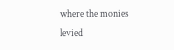where the monies levied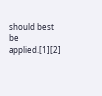should best be applied.[1][2]